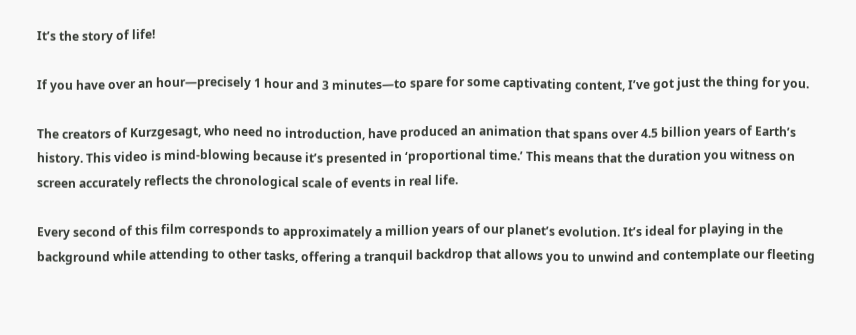It’s the story of life!

If you have over an hour—precisely 1 hour and 3 minutes—to spare for some captivating content, I’ve got just the thing for you.

The creators of Kurzgesagt, who need no introduction, have produced an animation that spans over 4.5 billion years of Earth’s history. This video is mind-blowing because it’s presented in ‘proportional time.’ This means that the duration you witness on screen accurately reflects the chronological scale of events in real life.

Every second of this film corresponds to approximately a million years of our planet’s evolution. It’s ideal for playing in the background while attending to other tasks, offering a tranquil backdrop that allows you to unwind and contemplate our fleeting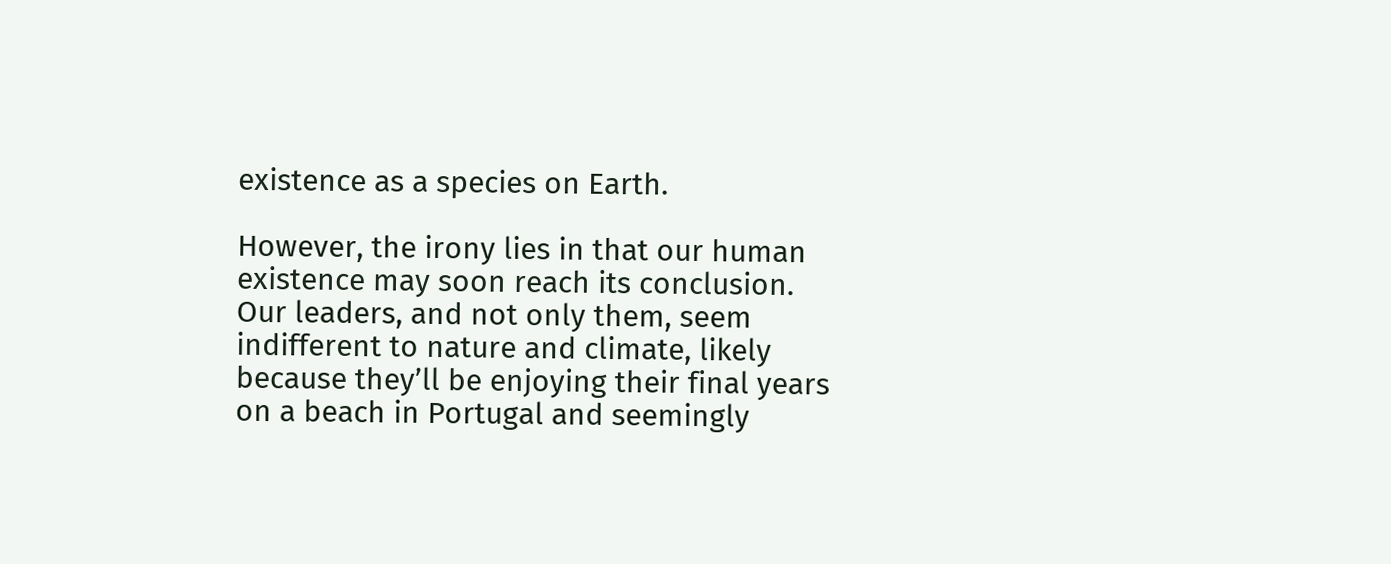existence as a species on Earth.

However, the irony lies in that our human existence may soon reach its conclusion. Our leaders, and not only them, seem indifferent to nature and climate, likely because they’ll be enjoying their final years on a beach in Portugal and seemingly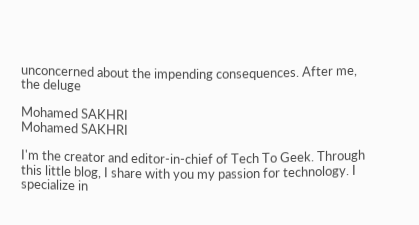unconcerned about the impending consequences. After me, the deluge

Mohamed SAKHRI
Mohamed SAKHRI

I'm the creator and editor-in-chief of Tech To Geek. Through this little blog, I share with you my passion for technology. I specialize in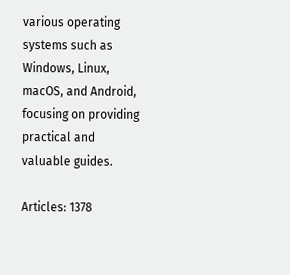various operating systems such as Windows, Linux, macOS, and Android, focusing on providing practical and valuable guides.

Articles: 1378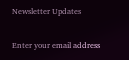Newsletter Updates

Enter your email address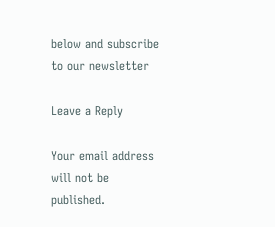below and subscribe to our newsletter

Leave a Reply

Your email address will not be published.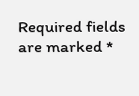Required fields are marked *